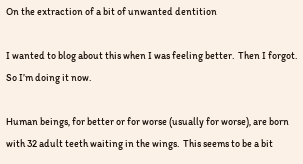On the extraction of a bit of unwanted dentition

I wanted to blog about this when I was feeling better.  Then I forgot.  So I’m doing it now.

Human beings, for better or for worse (usually for worse), are born with 32 adult teeth waiting in the wings.  This seems to be a bit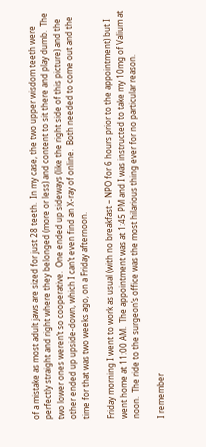of a mistake as most adult jaws are sized for just 28 teeth.  In my case, the two upper wisdom teeth were perfectly straight and right where they belonged (more or less) and content to sit there and play dumb.  The two lower ones weren’t so cooperative.  One ended up sideways (like the right side of this picture) and the other ended up upside-down, which I can’t even find an X-ray of online.  Both needed to come out and the time for that was two weeks ago, on a Friday afternoon.

Friday morning I went to work as usual (with no breakfast – NPO for 6 hours prior to the appointment) but I went home at 11:00 AM.  The appointment was at 1:45 PM and I was instructed to take my 10mg of Valium at noon.  The ride to the surgeon’s office was the most hilarious thing ever for no particular reason.

I remember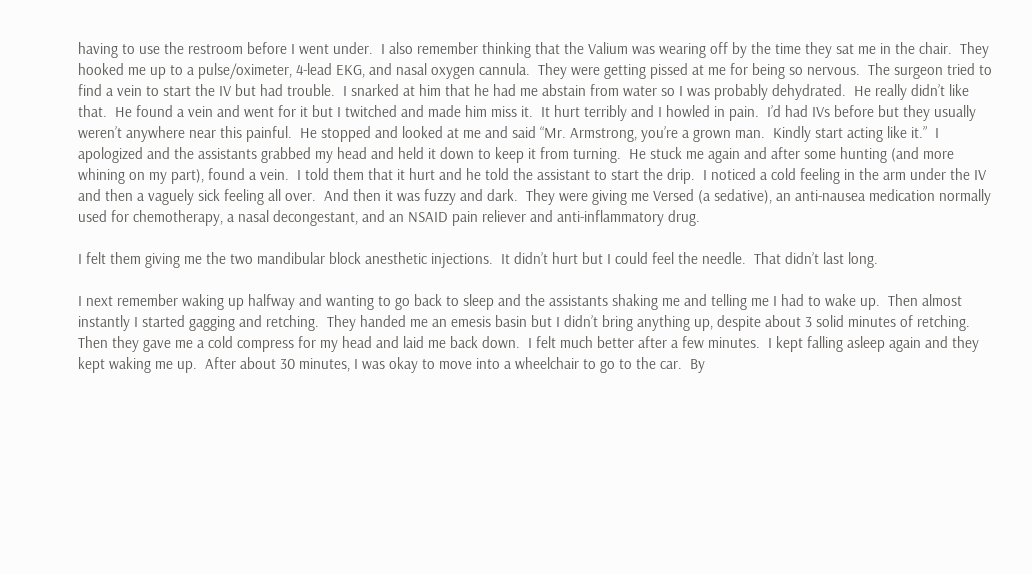having to use the restroom before I went under.  I also remember thinking that the Valium was wearing off by the time they sat me in the chair.  They hooked me up to a pulse/oximeter, 4-lead EKG, and nasal oxygen cannula.  They were getting pissed at me for being so nervous.  The surgeon tried to find a vein to start the IV but had trouble.  I snarked at him that he had me abstain from water so I was probably dehydrated.  He really didn’t like that.  He found a vein and went for it but I twitched and made him miss it.  It hurt terribly and I howled in pain.  I’d had IVs before but they usually weren’t anywhere near this painful.  He stopped and looked at me and said “Mr. Armstrong, you’re a grown man.  Kindly start acting like it.”  I apologized and the assistants grabbed my head and held it down to keep it from turning.  He stuck me again and after some hunting (and more whining on my part), found a vein.  I told them that it hurt and he told the assistant to start the drip.  I noticed a cold feeling in the arm under the IV and then a vaguely sick feeling all over.  And then it was fuzzy and dark.  They were giving me Versed (a sedative), an anti-nausea medication normally used for chemotherapy, a nasal decongestant, and an NSAID pain reliever and anti-inflammatory drug.

I felt them giving me the two mandibular block anesthetic injections.  It didn’t hurt but I could feel the needle.  That didn’t last long.

I next remember waking up halfway and wanting to go back to sleep and the assistants shaking me and telling me I had to wake up.  Then almost instantly I started gagging and retching.  They handed me an emesis basin but I didn’t bring anything up, despite about 3 solid minutes of retching.  Then they gave me a cold compress for my head and laid me back down.  I felt much better after a few minutes.  I kept falling asleep again and they kept waking me up.  After about 30 minutes, I was okay to move into a wheelchair to go to the car.  By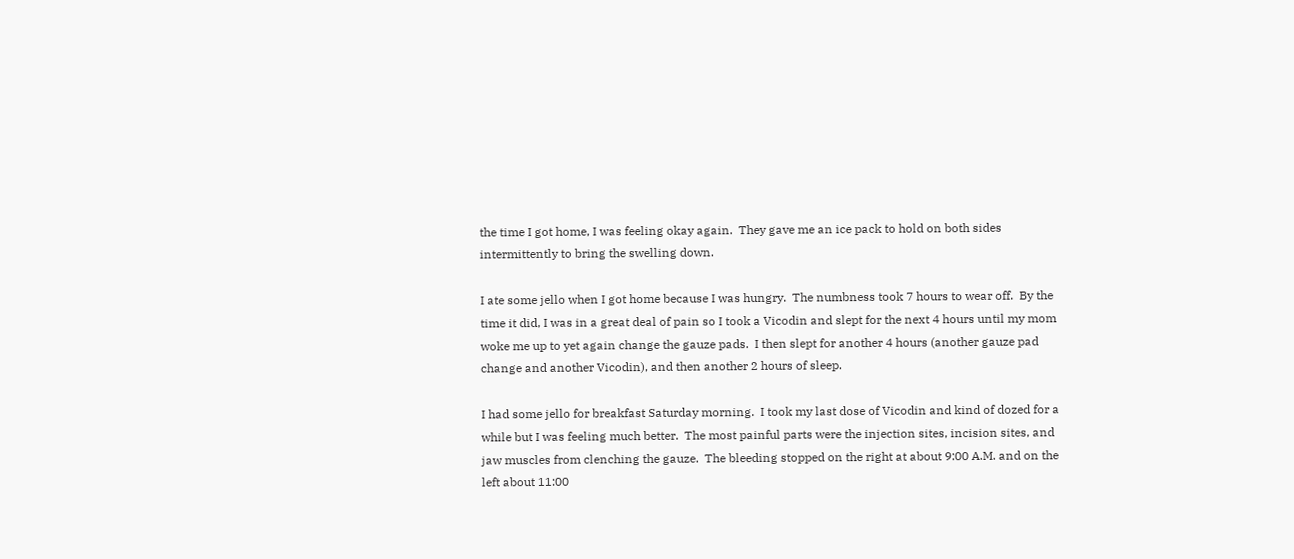the time I got home, I was feeling okay again.  They gave me an ice pack to hold on both sides intermittently to bring the swelling down.

I ate some jello when I got home because I was hungry.  The numbness took 7 hours to wear off.  By the time it did, I was in a great deal of pain so I took a Vicodin and slept for the next 4 hours until my mom woke me up to yet again change the gauze pads.  I then slept for another 4 hours (another gauze pad change and another Vicodin), and then another 2 hours of sleep.

I had some jello for breakfast Saturday morning.  I took my last dose of Vicodin and kind of dozed for a while but I was feeling much better.  The most painful parts were the injection sites, incision sites, and jaw muscles from clenching the gauze.  The bleeding stopped on the right at about 9:00 A.M. and on the left about 11:00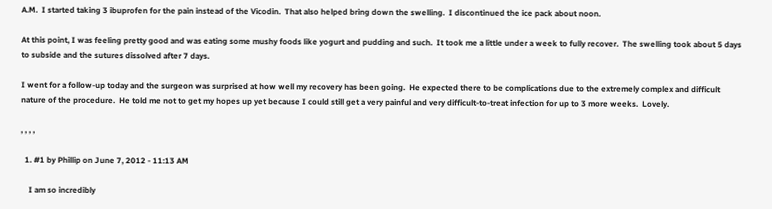A.M.  I started taking 3 ibuprofen for the pain instead of the Vicodin.  That also helped bring down the swelling.  I discontinued the ice pack about noon.

At this point, I was feeling pretty good and was eating some mushy foods like yogurt and pudding and such.  It took me a little under a week to fully recover.  The swelling took about 5 days to subside and the sutures dissolved after 7 days.

I went for a follow-up today and the surgeon was surprised at how well my recovery has been going.  He expected there to be complications due to the extremely complex and difficult nature of the procedure.  He told me not to get my hopes up yet because I could still get a very painful and very difficult-to-treat infection for up to 3 more weeks.  Lovely.

, , , ,

  1. #1 by Phillip on June 7, 2012 - 11:13 AM

    I am so incredibly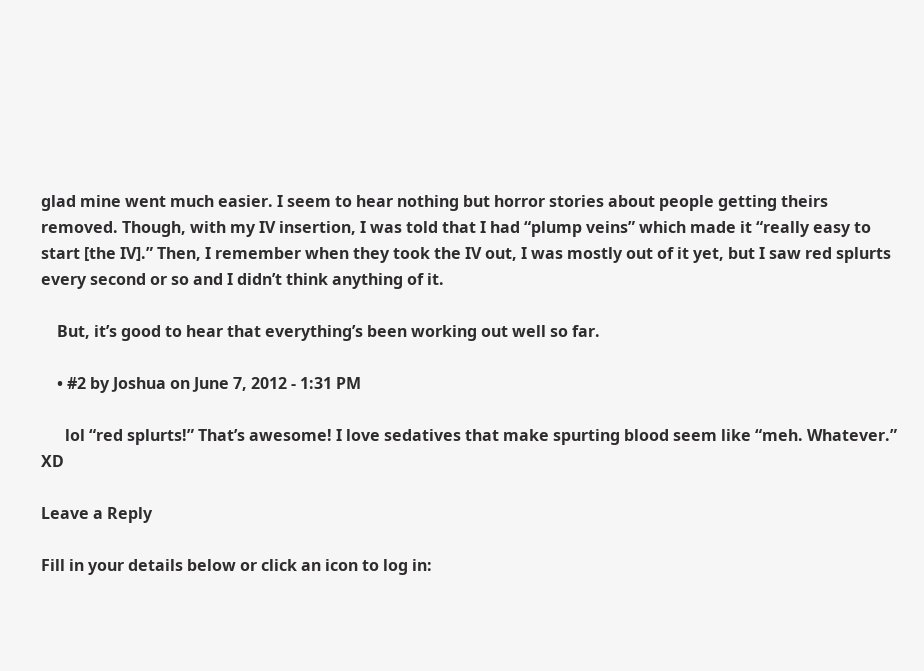glad mine went much easier. I seem to hear nothing but horror stories about people getting theirs removed. Though, with my IV insertion, I was told that I had “plump veins” which made it “really easy to start [the IV].” Then, I remember when they took the IV out, I was mostly out of it yet, but I saw red splurts every second or so and I didn’t think anything of it.

    But, it’s good to hear that everything’s been working out well so far.

    • #2 by Joshua on June 7, 2012 - 1:31 PM

      lol “red splurts!” That’s awesome! I love sedatives that make spurting blood seem like “meh. Whatever.” XD

Leave a Reply

Fill in your details below or click an icon to log in: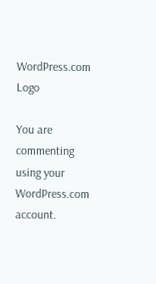WordPress.com Logo

You are commenting using your WordPress.com account.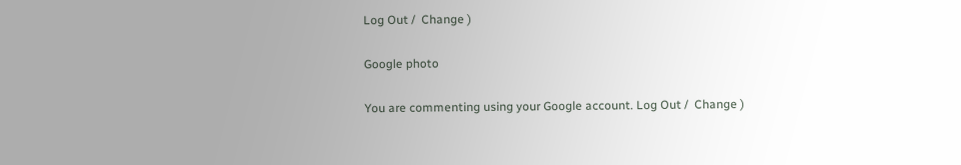Log Out /  Change )

Google photo

You are commenting using your Google account. Log Out /  Change )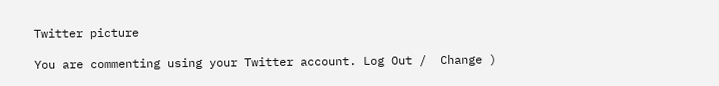Twitter picture

You are commenting using your Twitter account. Log Out /  Change )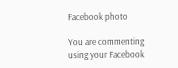Facebook photo

You are commenting using your Facebook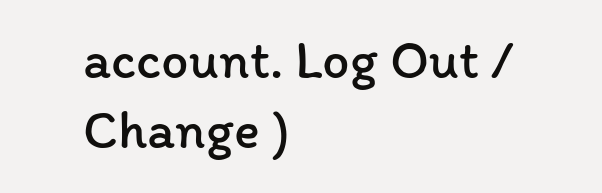account. Log Out /  Change )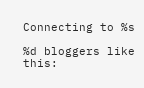Connecting to %s

%d bloggers like this: